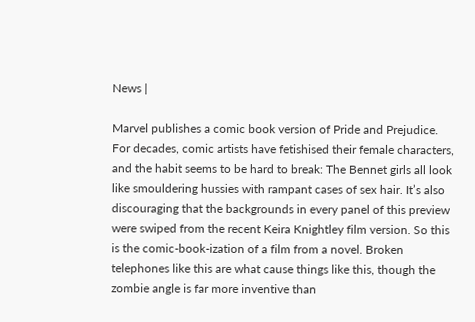News |

Marvel publishes a comic book version of Pride and Prejudice. For decades, comic artists have fetishised their female characters, and the habit seems to be hard to break: The Bennet girls all look like smouldering hussies with rampant cases of sex hair. It’s also discouraging that the backgrounds in every panel of this preview were swiped from the recent Keira Knightley film version. So this is the comic-book-ization of a film from a novel. Broken telephones like this are what cause things like this, though the zombie angle is far more inventive than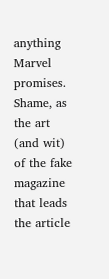anything Marvel promises. Shame, as the art (and wit) of the fake magazine that leads the article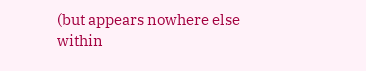(but appears nowhere else within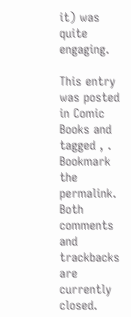it) was quite engaging.

This entry was posted in Comic Books and tagged , . Bookmark the permalink. Both comments and trackbacks are currently closed.